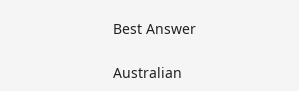Best Answer

Australian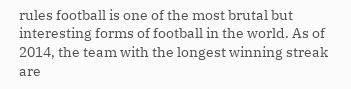rules football is one of the most brutal but interesting forms of football in the world. As of 2014, the team with the longest winning streak are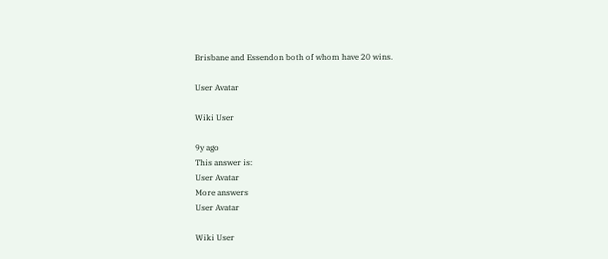Brisbane and Essendon both of whom have 20 wins.

User Avatar

Wiki User

9y ago
This answer is:
User Avatar
More answers
User Avatar

Wiki User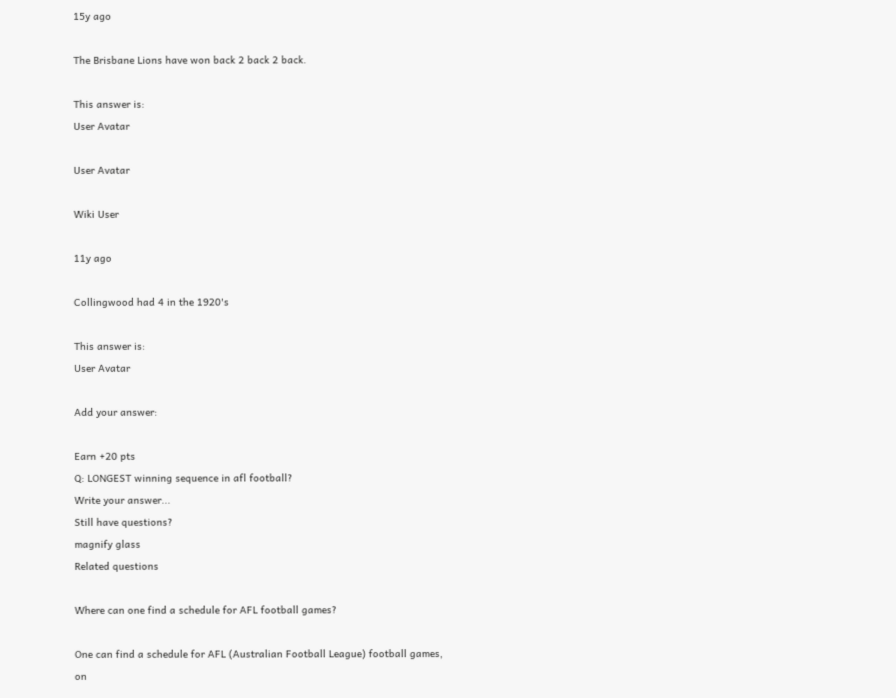15y ago

The Brisbane Lions have won back 2 back 2 back.

This answer is:
User Avatar

User Avatar

Wiki User

11y ago

Collingwood had 4 in the 1920's

This answer is:
User Avatar

Add your answer:

Earn +20 pts
Q: LONGEST winning sequence in afl football?
Write your answer...
Still have questions?
magnify glass
Related questions

Where can one find a schedule for AFL football games?

One can find a schedule for AFL (Australian Football League) football games, on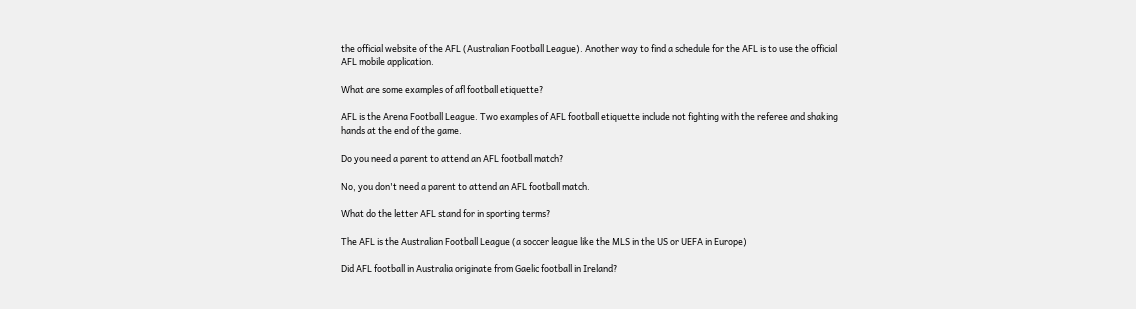the official website of the AFL (Australian Football League). Another way to find a schedule for the AFL is to use the official AFL mobile application.

What are some examples of afl football etiquette?

AFL is the Arena Football League. Two examples of AFL football etiquette include not fighting with the referee and shaking hands at the end of the game.

Do you need a parent to attend an AFL football match?

No, you don't need a parent to attend an AFL football match.

What do the letter AFL stand for in sporting terms?

The AFL is the Australian Football League (a soccer league like the MLS in the US or UEFA in Europe)

Did AFL football in Australia originate from Gaelic football in Ireland?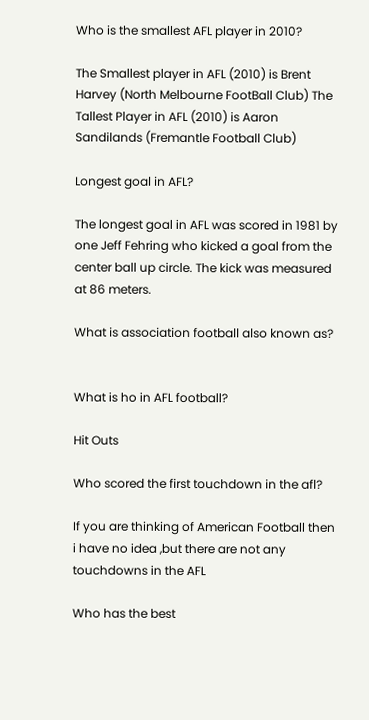Who is the smallest AFL player in 2010?

The Smallest player in AFL (2010) is Brent Harvey (North Melbourne FootBall Club) The Tallest Player in AFL (2010) is Aaron Sandilands (Fremantle Football Club)

Longest goal in AFL?

The longest goal in AFL was scored in 1981 by one Jeff Fehring who kicked a goal from the center ball up circle. The kick was measured at 86 meters.

What is association football also known as?


What is ho in AFL football?

Hit Outs

Who scored the first touchdown in the afl?

If you are thinking of American Football then i have no idea ,but there are not any touchdowns in the AFL

Who has the best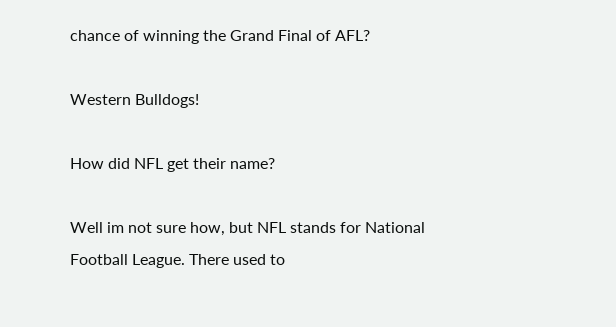chance of winning the Grand Final of AFL?

Western Bulldogs!

How did NFL get their name?

Well im not sure how, but NFL stands for National Football League. There used to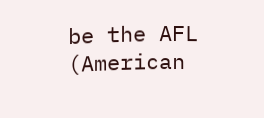be the AFL (American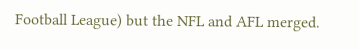Football League) but the NFL and AFL merged.